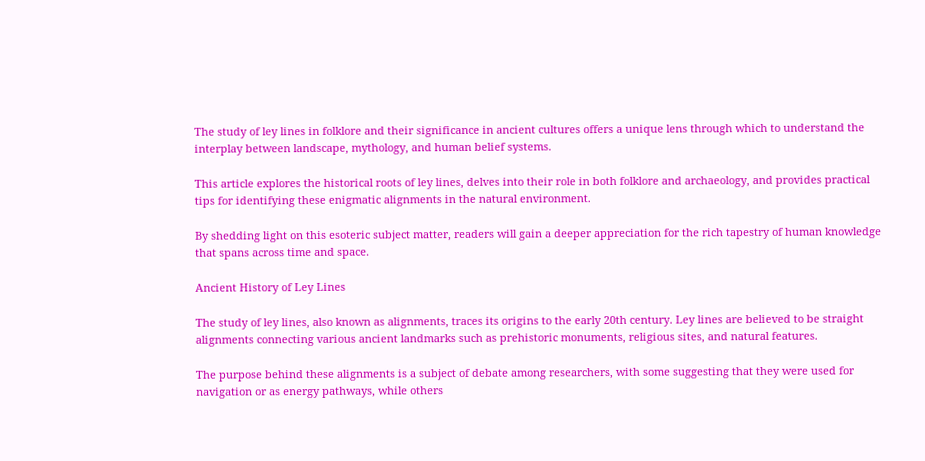The study of ley lines in folklore and their significance in ancient cultures offers a unique lens through which to understand the interplay between landscape, mythology, and human belief systems.

This article explores the historical roots of ley lines, delves into their role in both folklore and archaeology, and provides practical tips for identifying these enigmatic alignments in the natural environment.

By shedding light on this esoteric subject matter, readers will gain a deeper appreciation for the rich tapestry of human knowledge that spans across time and space.

Ancient History of Ley Lines

The study of ley lines, also known as alignments, traces its origins to the early 20th century. Ley lines are believed to be straight alignments connecting various ancient landmarks such as prehistoric monuments, religious sites, and natural features.

The purpose behind these alignments is a subject of debate among researchers, with some suggesting that they were used for navigation or as energy pathways, while others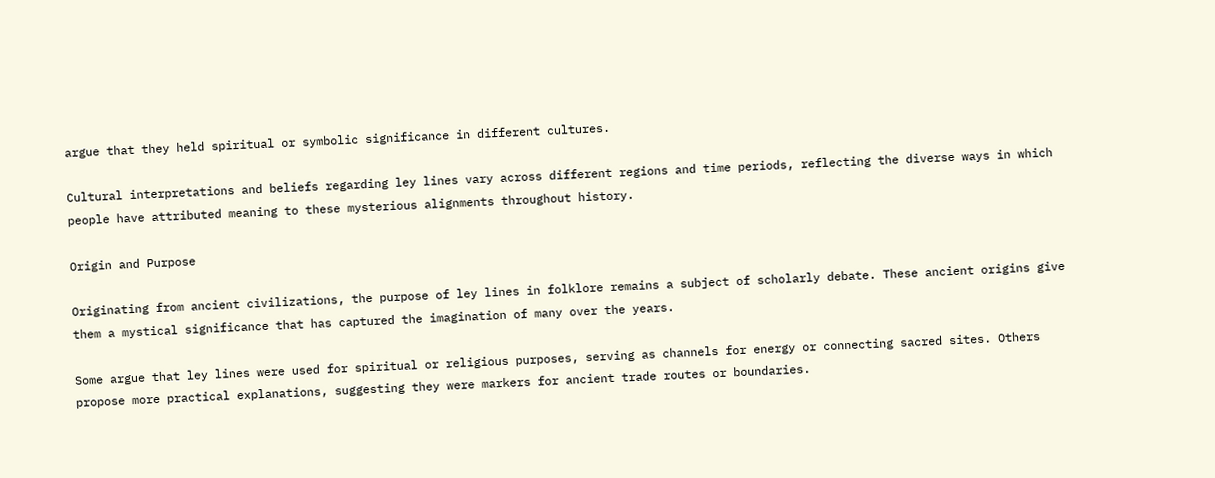argue that they held spiritual or symbolic significance in different cultures.

Cultural interpretations and beliefs regarding ley lines vary across different regions and time periods, reflecting the diverse ways in which people have attributed meaning to these mysterious alignments throughout history.

Origin and Purpose

Originating from ancient civilizations, the purpose of ley lines in folklore remains a subject of scholarly debate. These ancient origins give them a mystical significance that has captured the imagination of many over the years.

Some argue that ley lines were used for spiritual or religious purposes, serving as channels for energy or connecting sacred sites. Others propose more practical explanations, suggesting they were markers for ancient trade routes or boundaries.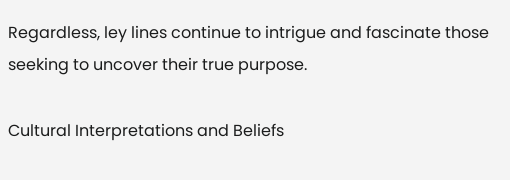Regardless, ley lines continue to intrigue and fascinate those seeking to uncover their true purpose.

Cultural Interpretations and Beliefs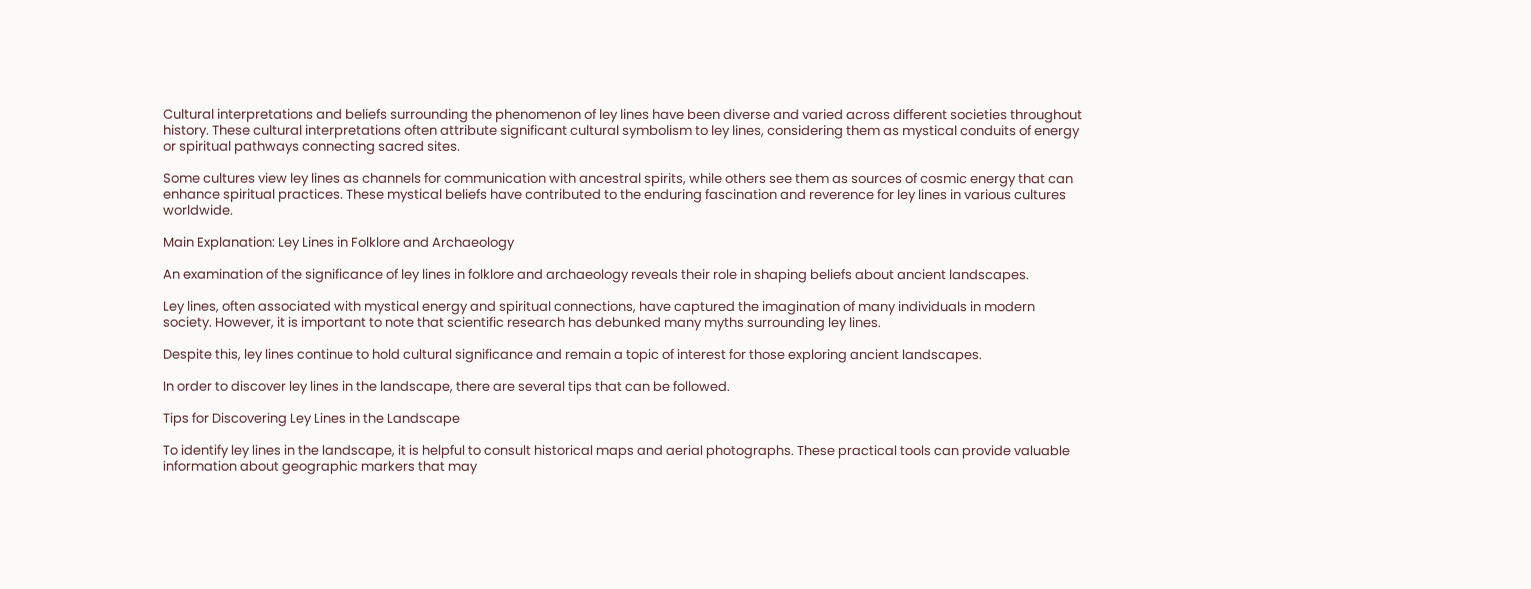Cultural interpretations and beliefs surrounding the phenomenon of ley lines have been diverse and varied across different societies throughout history. These cultural interpretations often attribute significant cultural symbolism to ley lines, considering them as mystical conduits of energy or spiritual pathways connecting sacred sites.

Some cultures view ley lines as channels for communication with ancestral spirits, while others see them as sources of cosmic energy that can enhance spiritual practices. These mystical beliefs have contributed to the enduring fascination and reverence for ley lines in various cultures worldwide.

Main Explanation: Ley Lines in Folklore and Archaeology

An examination of the significance of ley lines in folklore and archaeology reveals their role in shaping beliefs about ancient landscapes.

Ley lines, often associated with mystical energy and spiritual connections, have captured the imagination of many individuals in modern society. However, it is important to note that scientific research has debunked many myths surrounding ley lines.

Despite this, ley lines continue to hold cultural significance and remain a topic of interest for those exploring ancient landscapes.

In order to discover ley lines in the landscape, there are several tips that can be followed.

Tips for Discovering Ley Lines in the Landscape

To identify ley lines in the landscape, it is helpful to consult historical maps and aerial photographs. These practical tools can provide valuable information about geographic markers that may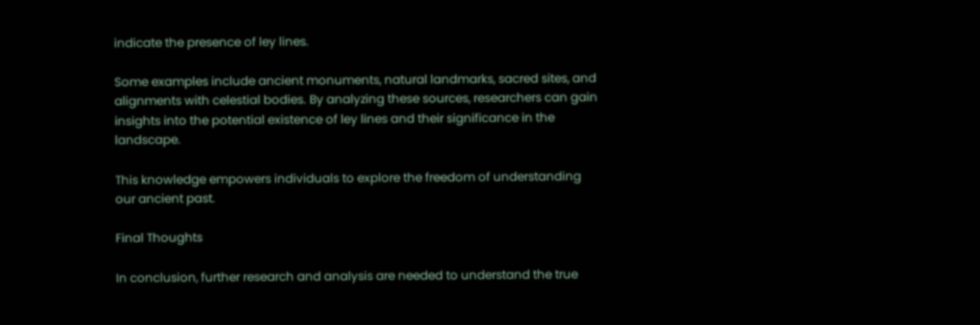indicate the presence of ley lines.

Some examples include ancient monuments, natural landmarks, sacred sites, and alignments with celestial bodies. By analyzing these sources, researchers can gain insights into the potential existence of ley lines and their significance in the landscape.

This knowledge empowers individuals to explore the freedom of understanding our ancient past.

Final Thoughts

In conclusion, further research and analysis are needed to understand the true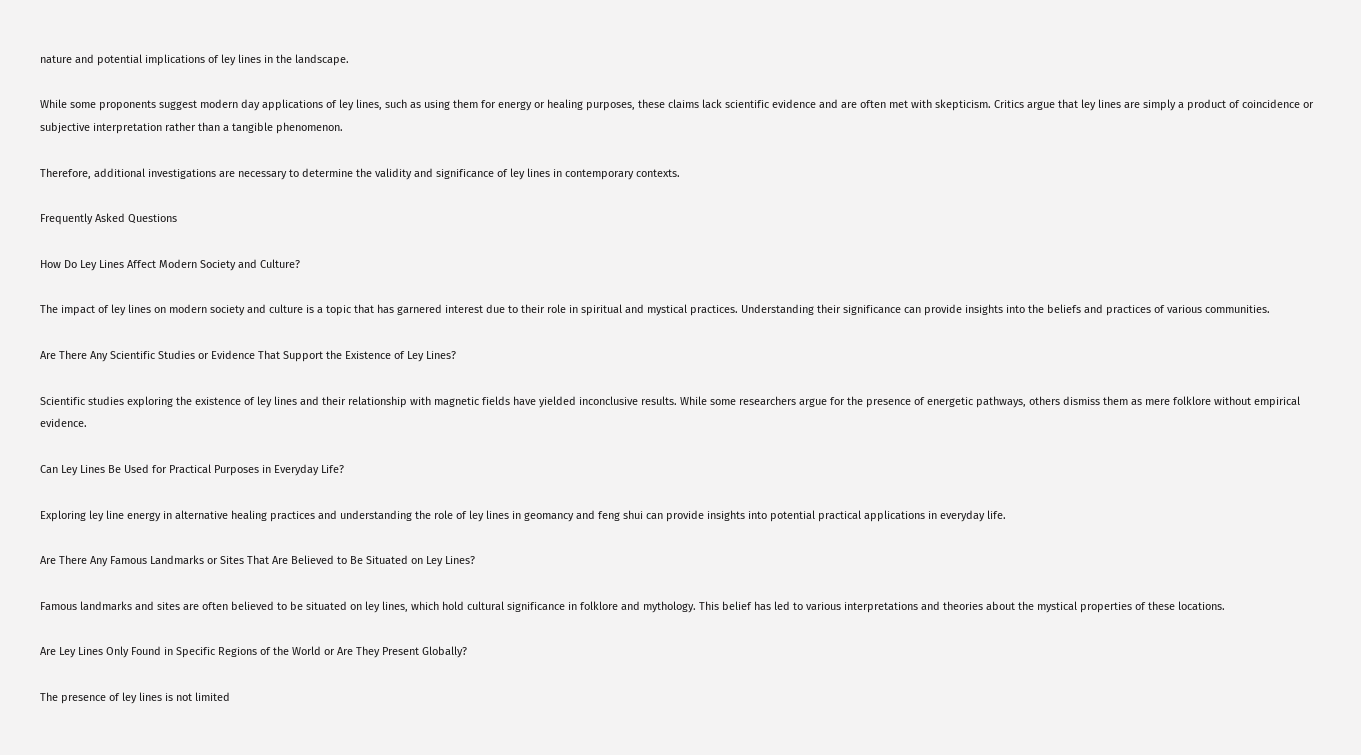nature and potential implications of ley lines in the landscape.

While some proponents suggest modern day applications of ley lines, such as using them for energy or healing purposes, these claims lack scientific evidence and are often met with skepticism. Critics argue that ley lines are simply a product of coincidence or subjective interpretation rather than a tangible phenomenon.

Therefore, additional investigations are necessary to determine the validity and significance of ley lines in contemporary contexts.

Frequently Asked Questions

How Do Ley Lines Affect Modern Society and Culture?

The impact of ley lines on modern society and culture is a topic that has garnered interest due to their role in spiritual and mystical practices. Understanding their significance can provide insights into the beliefs and practices of various communities.

Are There Any Scientific Studies or Evidence That Support the Existence of Ley Lines?

Scientific studies exploring the existence of ley lines and their relationship with magnetic fields have yielded inconclusive results. While some researchers argue for the presence of energetic pathways, others dismiss them as mere folklore without empirical evidence.

Can Ley Lines Be Used for Practical Purposes in Everyday Life?

Exploring ley line energy in alternative healing practices and understanding the role of ley lines in geomancy and feng shui can provide insights into potential practical applications in everyday life.

Are There Any Famous Landmarks or Sites That Are Believed to Be Situated on Ley Lines?

Famous landmarks and sites are often believed to be situated on ley lines, which hold cultural significance in folklore and mythology. This belief has led to various interpretations and theories about the mystical properties of these locations.

Are Ley Lines Only Found in Specific Regions of the World or Are They Present Globally?

The presence of ley lines is not limited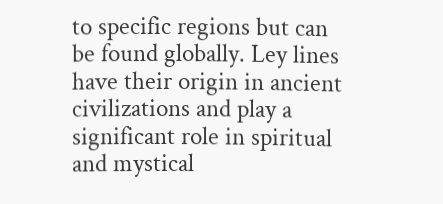to specific regions but can be found globally. Ley lines have their origin in ancient civilizations and play a significant role in spiritual and mystical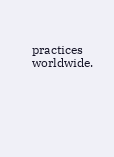practices worldwide.